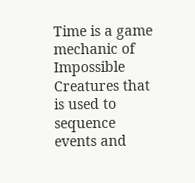Time is a game mechanic of Impossible Creatures that is used to sequence events and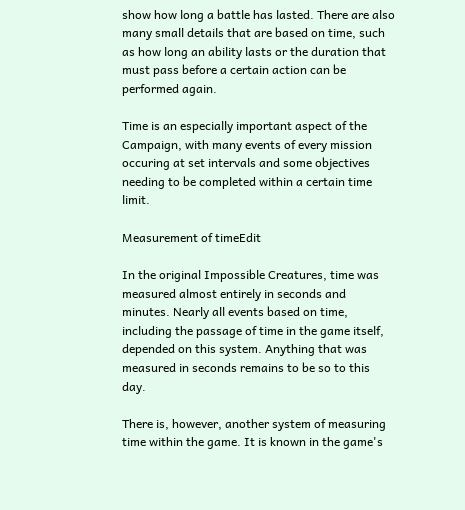show how long a battle has lasted. There are also many small details that are based on time, such as how long an ability lasts or the duration that must pass before a certain action can be performed again.

Time is an especially important aspect of the Campaign, with many events of every mission occuring at set intervals and some objectives needing to be completed within a certain time limit.

Measurement of timeEdit

In the original Impossible Creatures, time was measured almost entirely in seconds and minutes. Nearly all events based on time, including the passage of time in the game itself, depended on this system. Anything that was measured in seconds remains to be so to this day.

There is, however, another system of measuring time within the game. It is known in the game's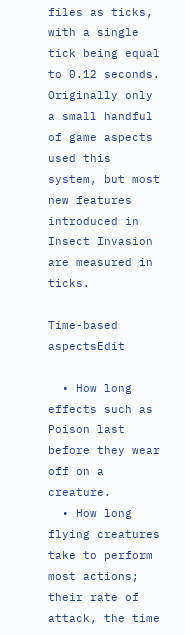files as ticks, with a single tick being equal to 0.12 seconds. Originally only a small handful of game aspects used this system, but most new features introduced in Insect Invasion are measured in ticks.

Time-based aspectsEdit

  • How long effects such as Poison last before they wear off on a creature.
  • How long flying creatures take to perform most actions; their rate of attack, the time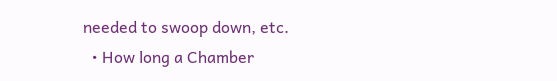needed to swoop down, etc.
  • How long a Chamber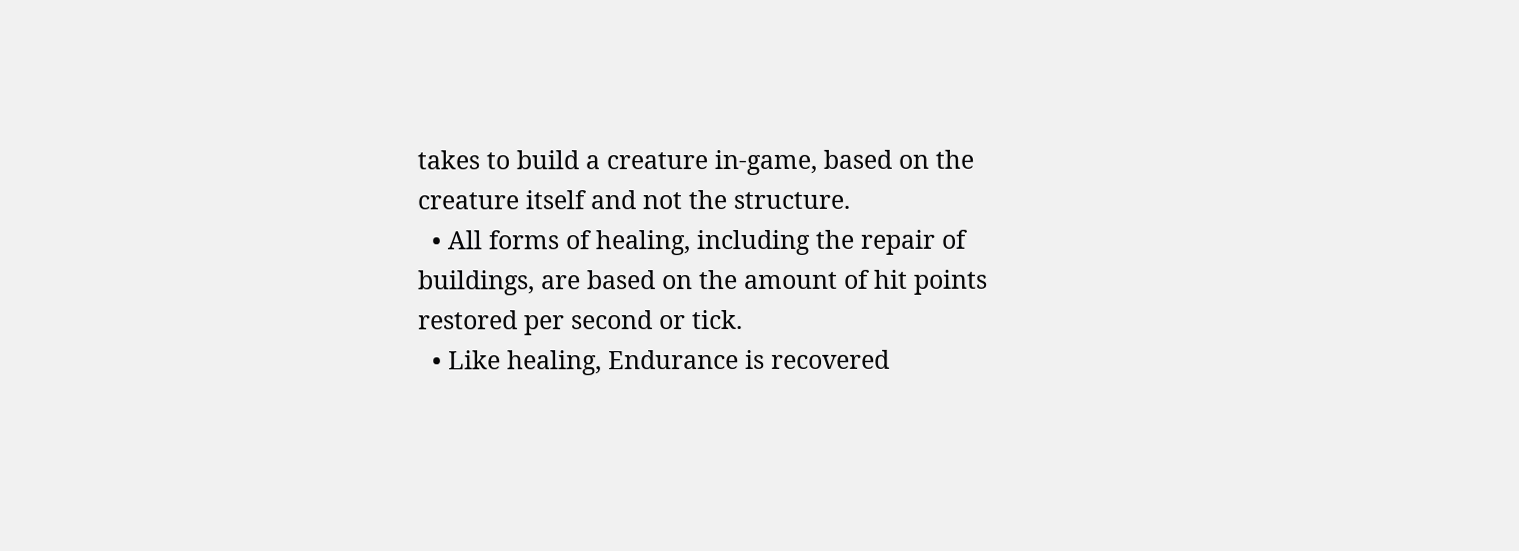takes to build a creature in-game, based on the creature itself and not the structure.
  • All forms of healing, including the repair of buildings, are based on the amount of hit points restored per second or tick.
  • Like healing, Endurance is recovered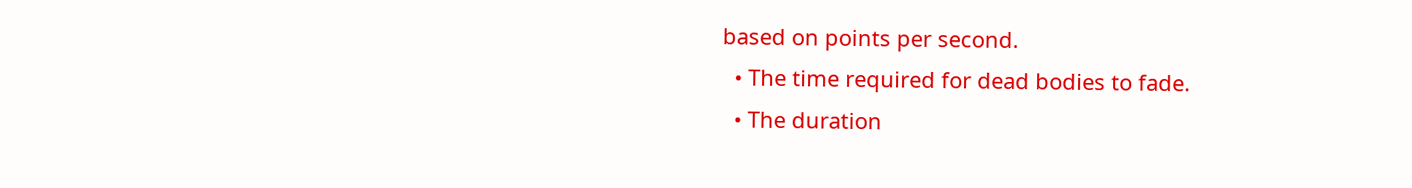based on points per second.
  • The time required for dead bodies to fade.
  • The duration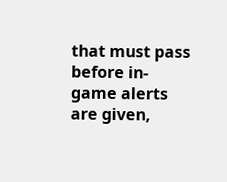that must pass before in-game alerts are given,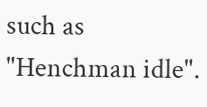such as "Henchman idle".